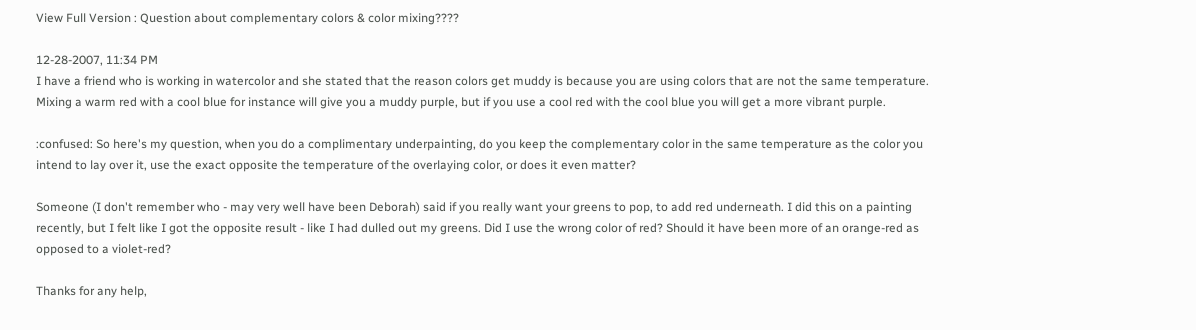View Full Version : Question about complementary colors & color mixing????

12-28-2007, 11:34 PM
I have a friend who is working in watercolor and she stated that the reason colors get muddy is because you are using colors that are not the same temperature. Mixing a warm red with a cool blue for instance will give you a muddy purple, but if you use a cool red with the cool blue you will get a more vibrant purple.

:confused: So here's my question, when you do a complimentary underpainting, do you keep the complementary color in the same temperature as the color you intend to lay over it, use the exact opposite the temperature of the overlaying color, or does it even matter?

Someone (I don't remember who - may very well have been Deborah) said if you really want your greens to pop, to add red underneath. I did this on a painting recently, but I felt like I got the opposite result - like I had dulled out my greens. Did I use the wrong color of red? Should it have been more of an orange-red as opposed to a violet-red?

Thanks for any help,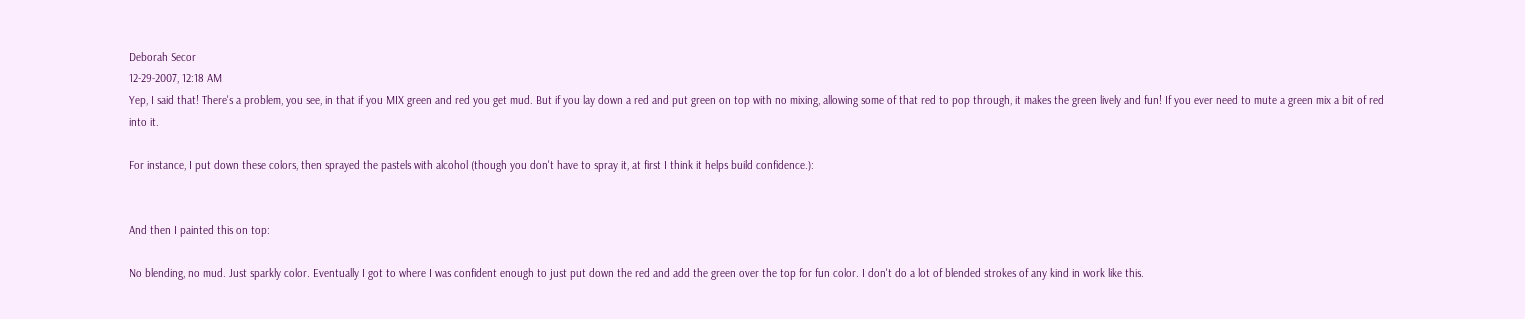Deborah Secor
12-29-2007, 12:18 AM
Yep, I said that! There's a problem, you see, in that if you MIX green and red you get mud. But if you lay down a red and put green on top with no mixing, allowing some of that red to pop through, it makes the green lively and fun! If you ever need to mute a green mix a bit of red into it.

For instance, I put down these colors, then sprayed the pastels with alcohol (though you don't have to spray it, at first I think it helps build confidence.):


And then I painted this on top:

No blending, no mud. Just sparkly color. Eventually I got to where I was confident enough to just put down the red and add the green over the top for fun color. I don't do a lot of blended strokes of any kind in work like this.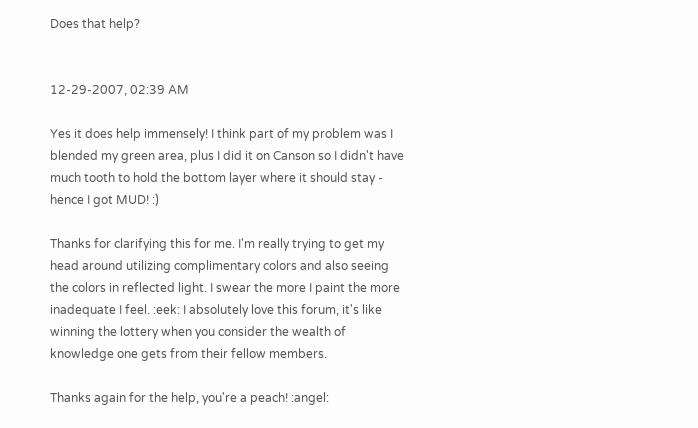Does that help?


12-29-2007, 02:39 AM

Yes it does help immensely! I think part of my problem was I blended my green area, plus I did it on Canson so I didn't have much tooth to hold the bottom layer where it should stay - hence I got MUD! :)

Thanks for clarifying this for me. I'm really trying to get my head around utilizing complimentary colors and also seeing the colors in reflected light. I swear the more I paint the more inadequate I feel. :eek: I absolutely love this forum, it's like winning the lottery when you consider the wealth of knowledge one gets from their fellow members.

Thanks again for the help, you're a peach! :angel: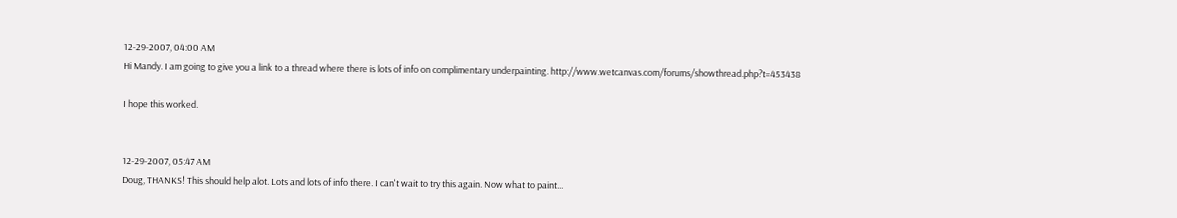12-29-2007, 04:00 AM
Hi Mandy. I am going to give you a link to a thread where there is lots of info on complimentary underpainting. http://www.wetcanvas.com/forums/showthread.php?t=453438

I hope this worked.


12-29-2007, 05:47 AM
Doug, THANKS! This should help alot. Lots and lots of info there. I can't wait to try this again. Now what to paint...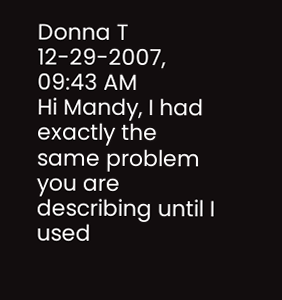Donna T
12-29-2007, 09:43 AM
Hi Mandy, I had exactly the same problem you are describing until I used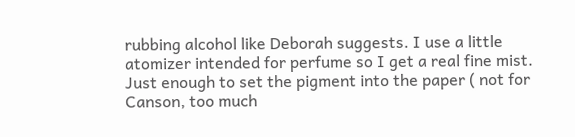rubbing alcohol like Deborah suggests. I use a little atomizer intended for perfume so I get a real fine mist. Just enough to set the pigment into the paper ( not for Canson, too much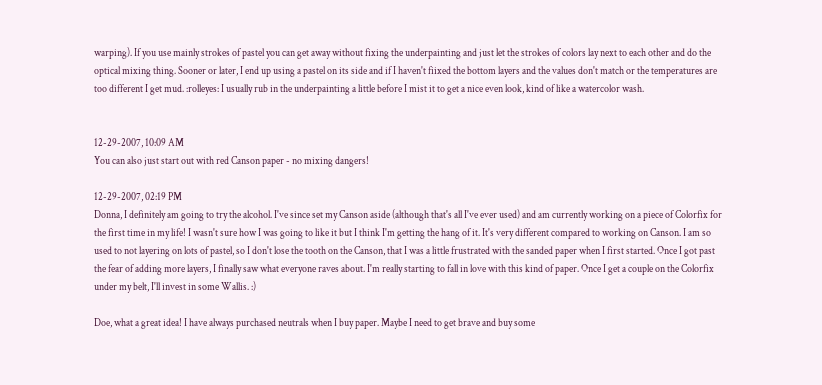warping). If you use mainly strokes of pastel you can get away without fixing the underpainting and just let the strokes of colors lay next to each other and do the optical mixing thing. Sooner or later, I end up using a pastel on its side and if I haven't fiixed the bottom layers and the values don't match or the temperatures are too different I get mud. :rolleyes: I usually rub in the underpainting a little before I mist it to get a nice even look, kind of like a watercolor wash.


12-29-2007, 10:09 AM
You can also just start out with red Canson paper - no mixing dangers!

12-29-2007, 02:19 PM
Donna, I definitely am going to try the alcohol. I've since set my Canson aside (although that's all I've ever used) and am currently working on a piece of Colorfix for the first time in my life! I wasn't sure how I was going to like it but I think I'm getting the hang of it. It's very different compared to working on Canson. I am so used to not layering on lots of pastel, so I don't lose the tooth on the Canson, that I was a little frustrated with the sanded paper when I first started. Once I got past the fear of adding more layers, I finally saw what everyone raves about. I'm really starting to fall in love with this kind of paper. Once I get a couple on the Colorfix under my belt, I'll invest in some Wallis. :)

Doe, what a great idea! I have always purchased neutrals when I buy paper. Maybe I need to get brave and buy some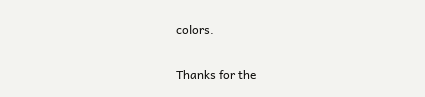colors.

Thanks for the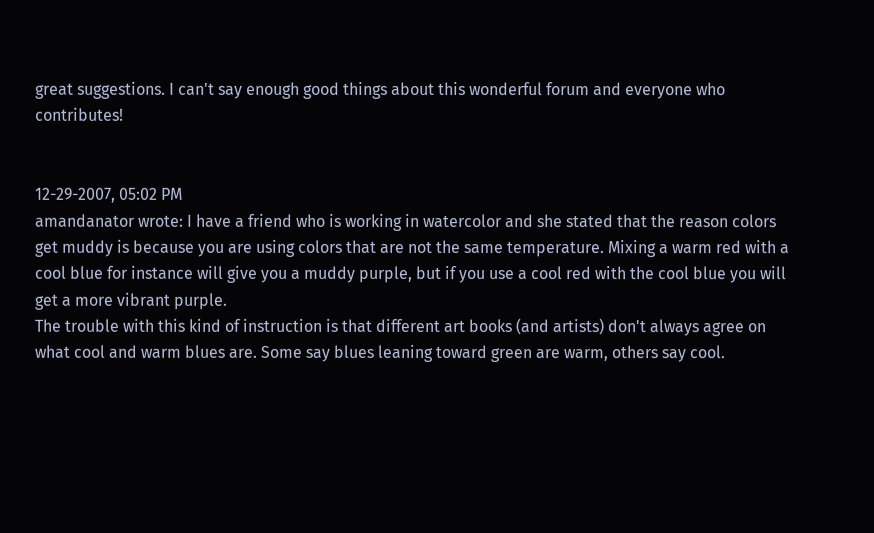great suggestions. I can't say enough good things about this wonderful forum and everyone who contributes!


12-29-2007, 05:02 PM
amandanator wrote: I have a friend who is working in watercolor and she stated that the reason colors get muddy is because you are using colors that are not the same temperature. Mixing a warm red with a cool blue for instance will give you a muddy purple, but if you use a cool red with the cool blue you will get a more vibrant purple.
The trouble with this kind of instruction is that different art books (and artists) don't always agree on what cool and warm blues are. Some say blues leaning toward green are warm, others say cool.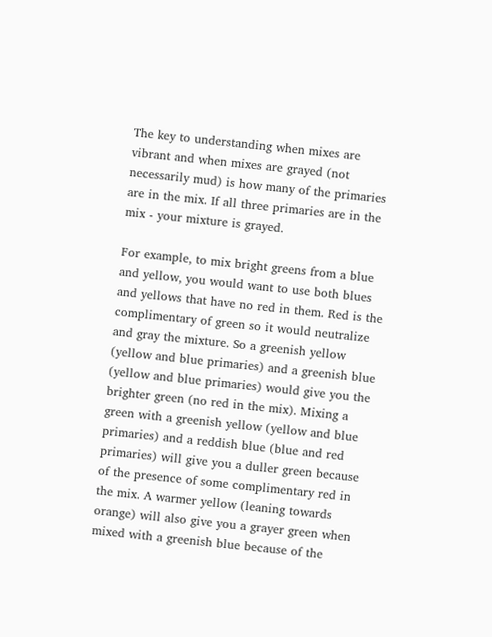The key to understanding when mixes are vibrant and when mixes are grayed (not necessarily mud) is how many of the primaries are in the mix. If all three primaries are in the mix - your mixture is grayed.

For example, to mix bright greens from a blue and yellow, you would want to use both blues and yellows that have no red in them. Red is the complimentary of green so it would neutralize and gray the mixture. So a greenish yellow (yellow and blue primaries) and a greenish blue (yellow and blue primaries) would give you the brighter green (no red in the mix). Mixing a green with a greenish yellow (yellow and blue primaries) and a reddish blue (blue and red primaries) will give you a duller green because of the presence of some complimentary red in the mix. A warmer yellow (leaning towards orange) will also give you a grayer green when mixed with a greenish blue because of the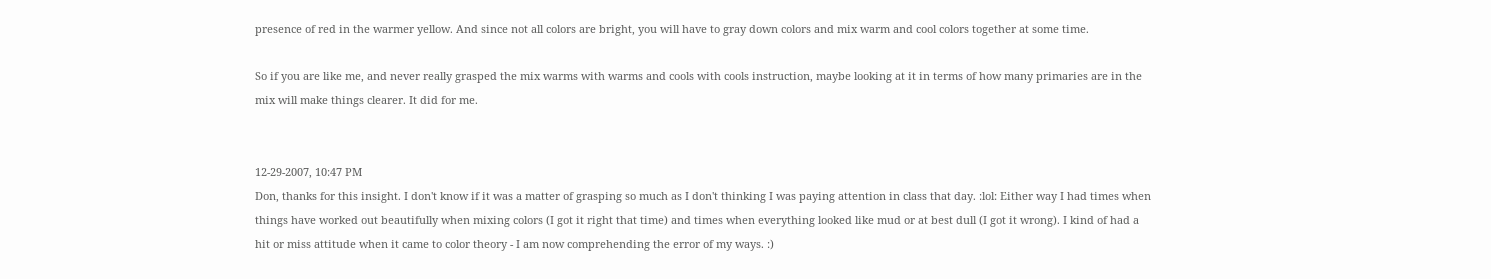presence of red in the warmer yellow. And since not all colors are bright, you will have to gray down colors and mix warm and cool colors together at some time.

So if you are like me, and never really grasped the mix warms with warms and cools with cools instruction, maybe looking at it in terms of how many primaries are in the mix will make things clearer. It did for me.


12-29-2007, 10:47 PM
Don, thanks for this insight. I don't know if it was a matter of grasping so much as I don't thinking I was paying attention in class that day. :lol: Either way I had times when things have worked out beautifully when mixing colors (I got it right that time) and times when everything looked like mud or at best dull (I got it wrong). I kind of had a hit or miss attitude when it came to color theory - I am now comprehending the error of my ways. :)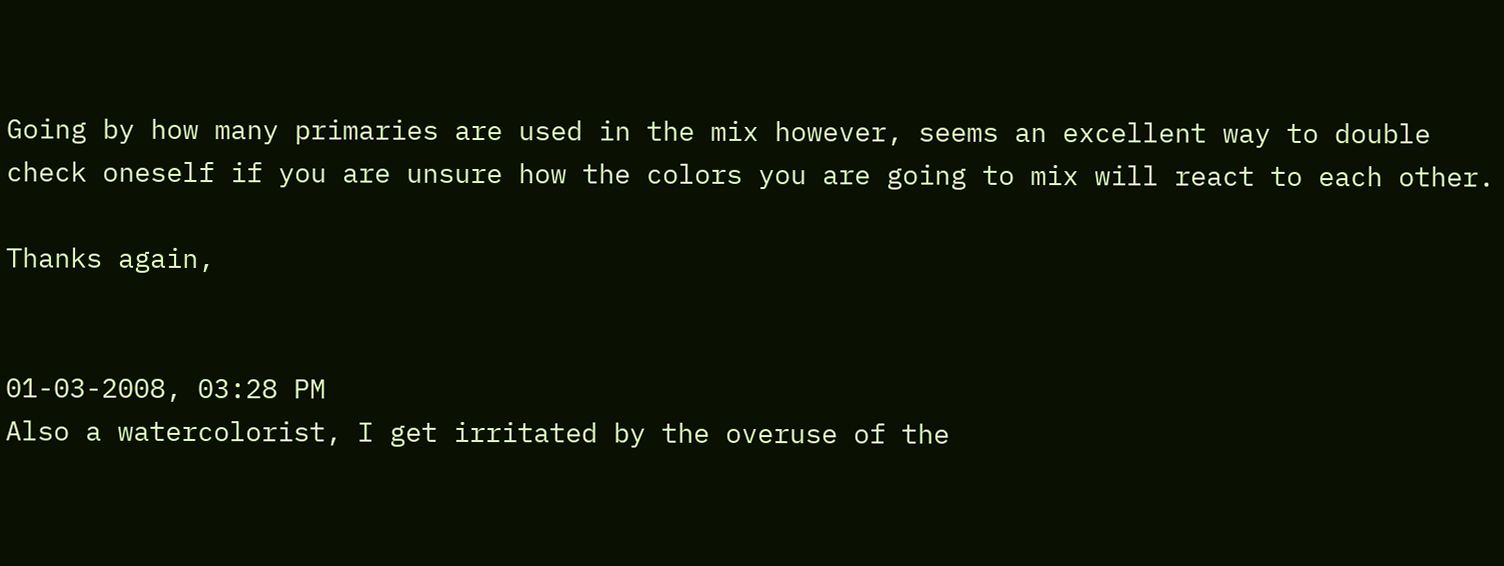Going by how many primaries are used in the mix however, seems an excellent way to double check oneself if you are unsure how the colors you are going to mix will react to each other.

Thanks again,


01-03-2008, 03:28 PM
Also a watercolorist, I get irritated by the overuse of the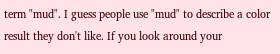term "mud". I guess people use "mud" to describe a color result they don't like. If you look around your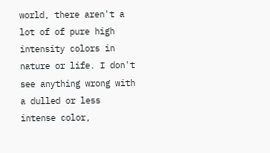world, there aren't a lot of of pure high intensity colors in nature or life. I don't see anything wrong with a dulled or less intense color,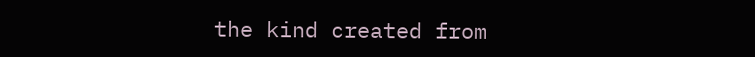the kind created from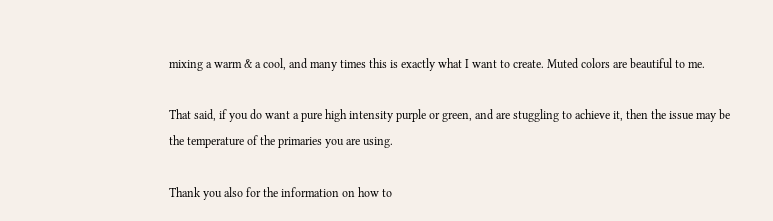mixing a warm & a cool, and many times this is exactly what I want to create. Muted colors are beautiful to me.

That said, if you do want a pure high intensity purple or green, and are stuggling to achieve it, then the issue may be the temperature of the primaries you are using.

Thank you also for the information on how to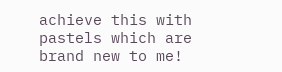achieve this with pastels which are brand new to me!